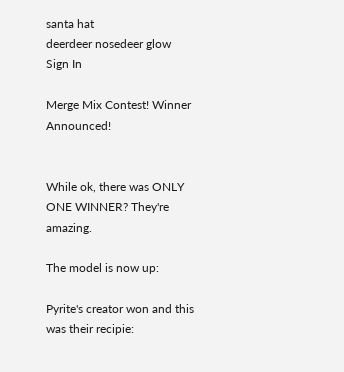santa hat
deerdeer nosedeer glow
Sign In

Merge Mix Contest! Winner Announced!


While ok, there was ONLY ONE WINNER? They're amazing.

The model is now up:

Pyrite's creator won and this was their recipie: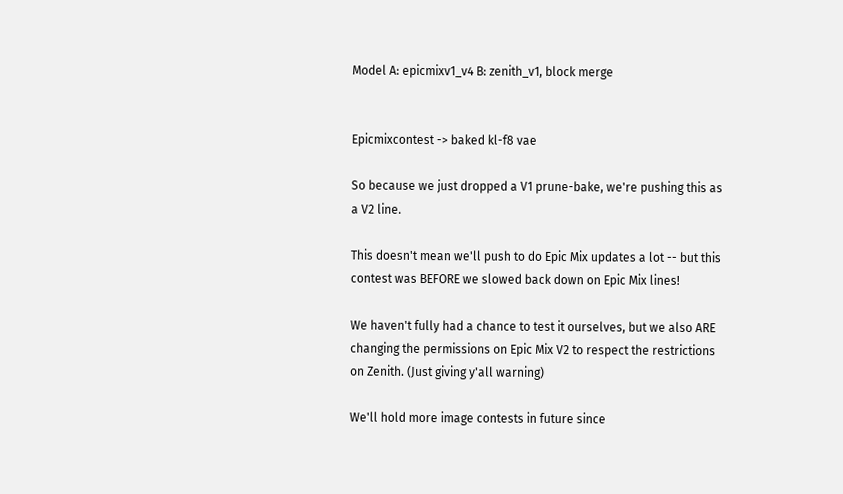Model A: epicmixv1_v4 B: zenith_v1, block merge


Epicmixcontest -> baked kl-f8 vae

So because we just dropped a V1 prune-bake, we're pushing this as a V2 line.

This doesn't mean we'll push to do Epic Mix updates a lot -- but this contest was BEFORE we slowed back down on Epic Mix lines!

We haven't fully had a chance to test it ourselves, but we also ARE changing the permissions on Epic Mix V2 to respect the restrictions on Zenith. (Just giving y'all warning)

We'll hold more image contests in future since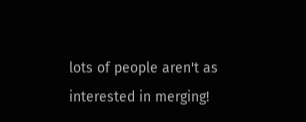lots of people aren't as interested in merging!